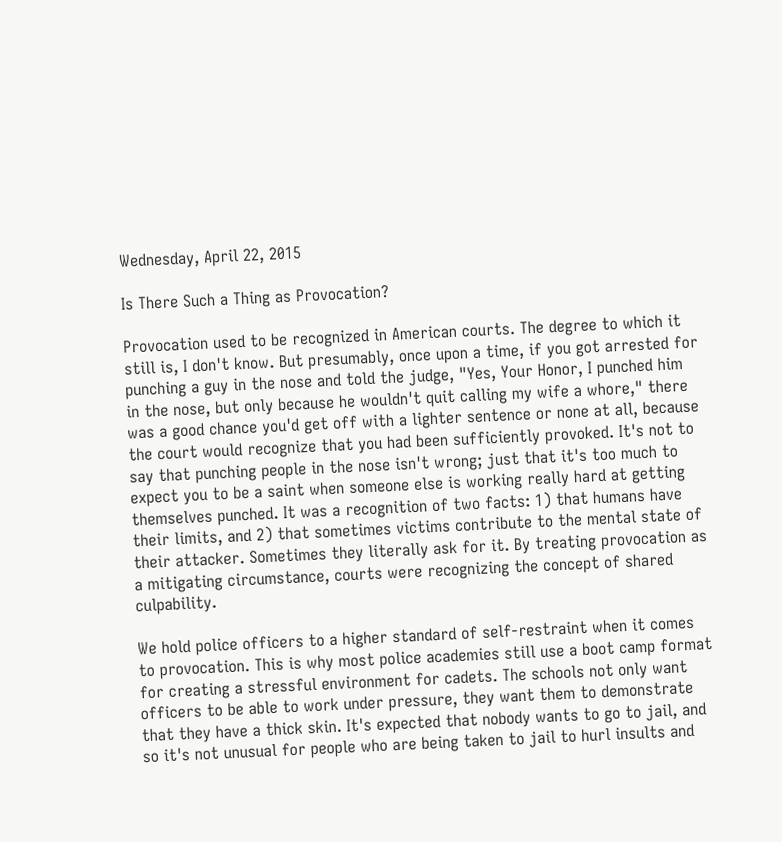Wednesday, April 22, 2015

Is There Such a Thing as Provocation?

Provocation used to be recognized in American courts. The degree to which it still is, I don't know. But presumably, once upon a time, if you got arrested for punching a guy in the nose and told the judge, "Yes, Your Honor, I punched him in the nose, but only because he wouldn't quit calling my wife a whore," there was a good chance you'd get off with a lighter sentence or none at all, because the court would recognize that you had been sufficiently provoked. It's not to say that punching people in the nose isn't wrong; just that it's too much to expect you to be a saint when someone else is working really hard at getting themselves punched. It was a recognition of two facts: 1) that humans have their limits, and 2) that sometimes victims contribute to the mental state of their attacker. Sometimes they literally ask for it. By treating provocation as a mitigating circumstance, courts were recognizing the concept of shared culpability.

We hold police officers to a higher standard of self-restraint when it comes to provocation. This is why most police academies still use a boot camp format for creating a stressful environment for cadets. The schools not only want officers to be able to work under pressure, they want them to demonstrate that they have a thick skin. It's expected that nobody wants to go to jail, and so it's not unusual for people who are being taken to jail to hurl insults and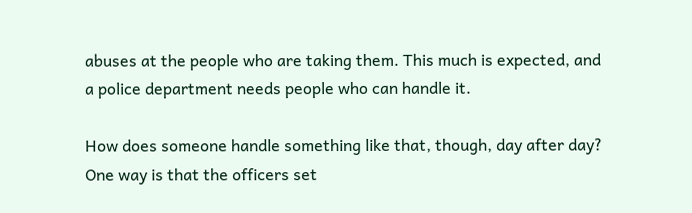abuses at the people who are taking them. This much is expected, and a police department needs people who can handle it.

How does someone handle something like that, though, day after day? One way is that the officers set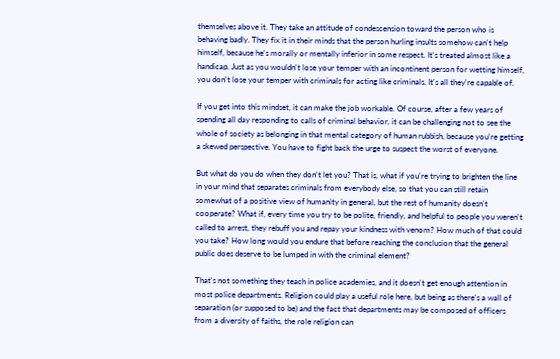themselves above it. They take an attitude of condescension toward the person who is behaving badly. They fix it in their minds that the person hurling insults somehow can't help himself, because he's morally or mentally inferior in some respect. It's treated almost like a handicap. Just as you wouldn't lose your temper with an incontinent person for wetting himself, you don't lose your temper with criminals for acting like criminals. It's all they're capable of.

If you get into this mindset, it can make the job workable. Of course, after a few years of spending all day responding to calls of criminal behavior, it can be challenging not to see the whole of society as belonging in that mental category of human rubbish, because you're getting a skewed perspective. You have to fight back the urge to suspect the worst of everyone.

But what do you do when they don't let you? That is, what if you're trying to brighten the line in your mind that separates criminals from everybody else, so that you can still retain somewhat of a positive view of humanity in general, but the rest of humanity doesn't cooperate? What if, every time you try to be polite, friendly, and helpful to people you weren't called to arrest, they rebuff you and repay your kindness with venom? How much of that could you take? How long would you endure that before reaching the conclusion that the general public does deserve to be lumped in with the criminal element?

That's not something they teach in police academies, and it doesn't get enough attention in most police departments. Religion could play a useful role here, but being as there's a wall of separation (or supposed to be) and the fact that departments may be composed of officers from a diversity of faiths, the role religion can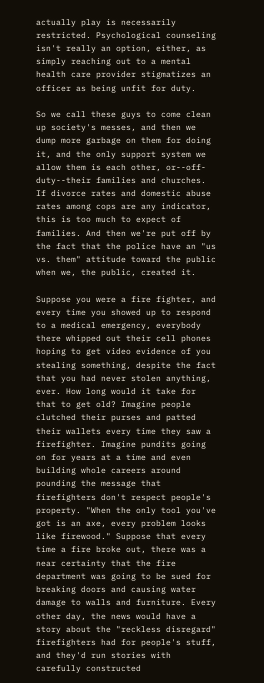actually play is necessarily restricted. Psychological counseling isn't really an option, either, as simply reaching out to a mental health care provider stigmatizes an officer as being unfit for duty.

So we call these guys to come clean up society's messes, and then we dump more garbage on them for doing it, and the only support system we allow them is each other, or--off-duty--their families and churches. If divorce rates and domestic abuse rates among cops are any indicator, this is too much to expect of families. And then we're put off by the fact that the police have an "us vs. them" attitude toward the public when we, the public, created it.

Suppose you were a fire fighter, and every time you showed up to respond to a medical emergency, everybody there whipped out their cell phones hoping to get video evidence of you stealing something, despite the fact that you had never stolen anything, ever. How long would it take for that to get old? Imagine people clutched their purses and patted their wallets every time they saw a firefighter. Imagine pundits going on for years at a time and even building whole careers around pounding the message that firefighters don't respect people's property. "When the only tool you've got is an axe, every problem looks like firewood." Suppose that every time a fire broke out, there was a near certainty that the fire department was going to be sued for breaking doors and causing water damage to walls and furniture. Every other day, the news would have a story about the "reckless disregard" firefighters had for people's stuff, and they'd run stories with carefully constructed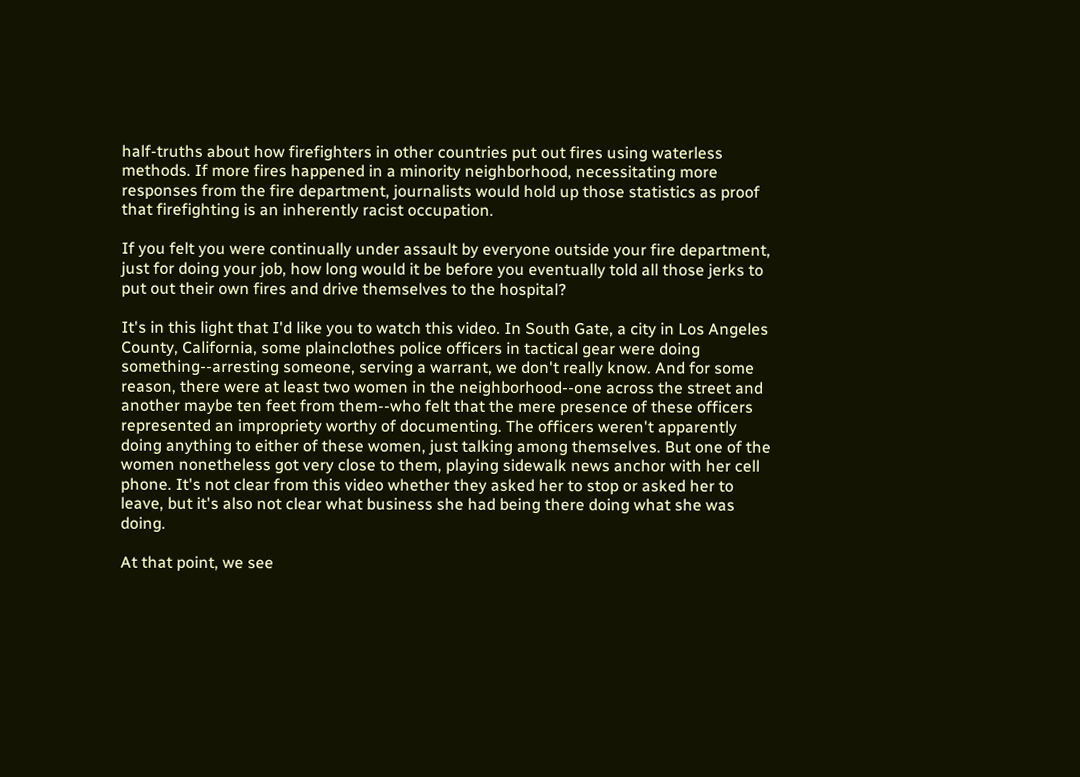half-truths about how firefighters in other countries put out fires using waterless methods. If more fires happened in a minority neighborhood, necessitating more responses from the fire department, journalists would hold up those statistics as proof that firefighting is an inherently racist occupation.

If you felt you were continually under assault by everyone outside your fire department, just for doing your job, how long would it be before you eventually told all those jerks to put out their own fires and drive themselves to the hospital?

It's in this light that I'd like you to watch this video. In South Gate, a city in Los Angeles County, California, some plainclothes police officers in tactical gear were doing something--arresting someone, serving a warrant, we don't really know. And for some reason, there were at least two women in the neighborhood--one across the street and another maybe ten feet from them--who felt that the mere presence of these officers represented an impropriety worthy of documenting. The officers weren't apparently doing anything to either of these women, just talking among themselves. But one of the women nonetheless got very close to them, playing sidewalk news anchor with her cell phone. It's not clear from this video whether they asked her to stop or asked her to leave, but it's also not clear what business she had being there doing what she was doing.

At that point, we see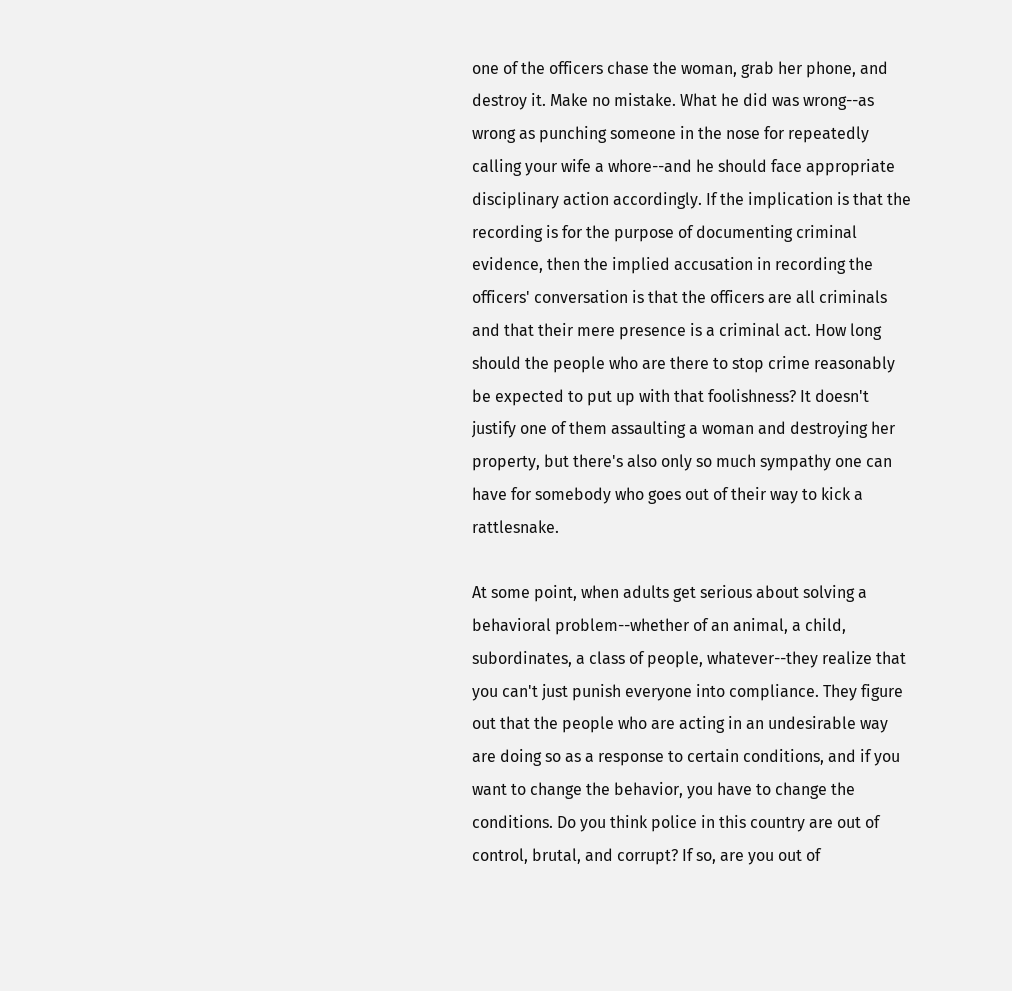one of the officers chase the woman, grab her phone, and destroy it. Make no mistake. What he did was wrong--as wrong as punching someone in the nose for repeatedly calling your wife a whore--and he should face appropriate disciplinary action accordingly. If the implication is that the recording is for the purpose of documenting criminal evidence, then the implied accusation in recording the officers' conversation is that the officers are all criminals and that their mere presence is a criminal act. How long should the people who are there to stop crime reasonably be expected to put up with that foolishness? It doesn't justify one of them assaulting a woman and destroying her property, but there's also only so much sympathy one can have for somebody who goes out of their way to kick a rattlesnake.

At some point, when adults get serious about solving a behavioral problem--whether of an animal, a child, subordinates, a class of people, whatever--they realize that you can't just punish everyone into compliance. They figure out that the people who are acting in an undesirable way are doing so as a response to certain conditions, and if you want to change the behavior, you have to change the conditions. Do you think police in this country are out of control, brutal, and corrupt? If so, are you out of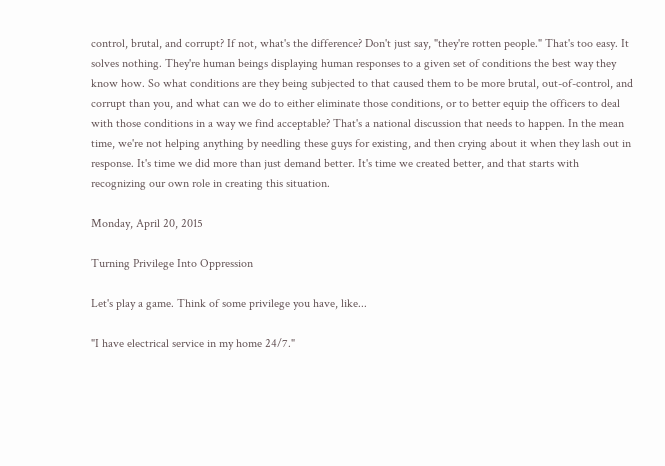control, brutal, and corrupt? If not, what's the difference? Don't just say, "they're rotten people." That's too easy. It solves nothing. They're human beings displaying human responses to a given set of conditions the best way they know how. So what conditions are they being subjected to that caused them to be more brutal, out-of-control, and corrupt than you, and what can we do to either eliminate those conditions, or to better equip the officers to deal with those conditions in a way we find acceptable? That's a national discussion that needs to happen. In the mean time, we're not helping anything by needling these guys for existing, and then crying about it when they lash out in response. It's time we did more than just demand better. It's time we created better, and that starts with recognizing our own role in creating this situation.

Monday, April 20, 2015

Turning Privilege Into Oppression

Let's play a game. Think of some privilege you have, like...

"I have electrical service in my home 24/7."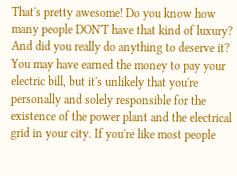That's pretty awesome! Do you know how many people DON'T have that kind of luxury? And did you really do anything to deserve it? You may have earned the money to pay your electric bill, but it's unlikely that you're personally and solely responsible for the existence of the power plant and the electrical grid in your city. If you're like most people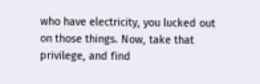who have electricity, you lucked out on those things. Now, take that privilege, and find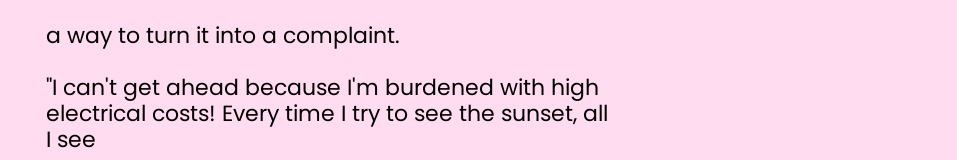a way to turn it into a complaint.

"I can't get ahead because I'm burdened with high electrical costs! Every time I try to see the sunset, all I see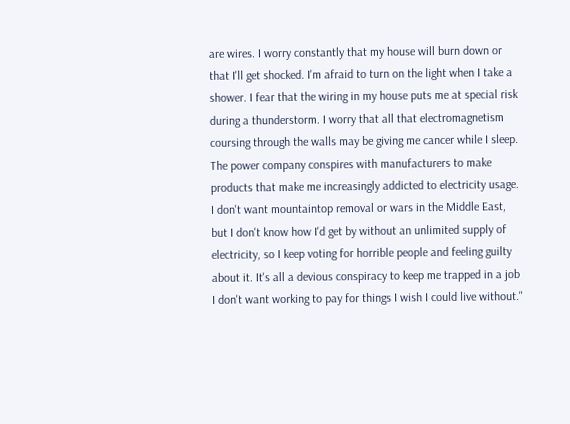are wires. I worry constantly that my house will burn down or that I'll get shocked. I'm afraid to turn on the light when I take a shower. I fear that the wiring in my house puts me at special risk during a thunderstorm. I worry that all that electromagnetism coursing through the walls may be giving me cancer while I sleep. The power company conspires with manufacturers to make products that make me increasingly addicted to electricity usage. I don't want mountaintop removal or wars in the Middle East, but I don't know how I'd get by without an unlimited supply of electricity, so I keep voting for horrible people and feeling guilty about it. It's all a devious conspiracy to keep me trapped in a job I don't want working to pay for things I wish I could live without."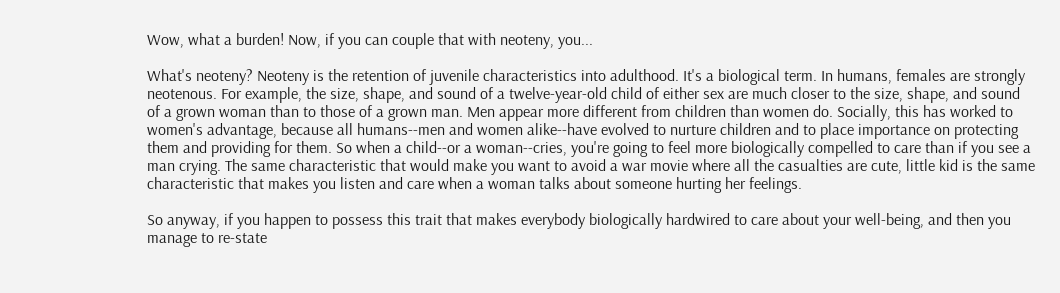Wow, what a burden! Now, if you can couple that with neoteny, you...

What's neoteny? Neoteny is the retention of juvenile characteristics into adulthood. It's a biological term. In humans, females are strongly neotenous. For example, the size, shape, and sound of a twelve-year-old child of either sex are much closer to the size, shape, and sound of a grown woman than to those of a grown man. Men appear more different from children than women do. Socially, this has worked to women's advantage, because all humans--men and women alike--have evolved to nurture children and to place importance on protecting them and providing for them. So when a child--or a woman--cries, you're going to feel more biologically compelled to care than if you see a man crying. The same characteristic that would make you want to avoid a war movie where all the casualties are cute, little kid is the same characteristic that makes you listen and care when a woman talks about someone hurting her feelings.

So anyway, if you happen to possess this trait that makes everybody biologically hardwired to care about your well-being, and then you manage to re-state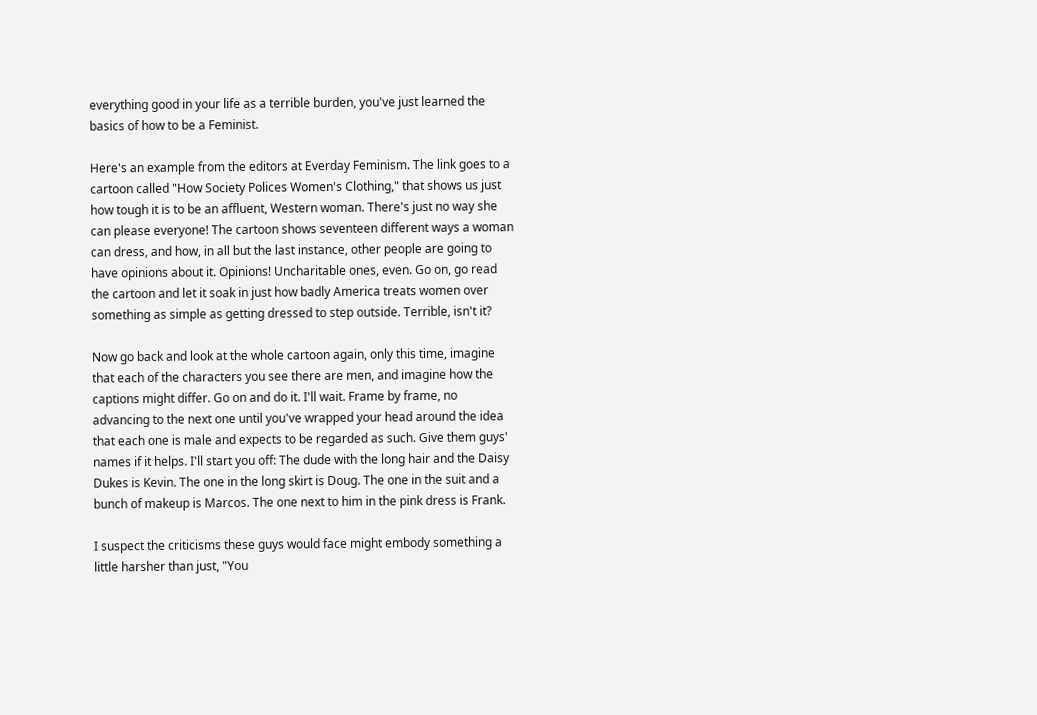everything good in your life as a terrible burden, you've just learned the basics of how to be a Feminist.

Here's an example from the editors at Everday Feminism. The link goes to a cartoon called "How Society Polices Women's Clothing," that shows us just how tough it is to be an affluent, Western woman. There's just no way she can please everyone! The cartoon shows seventeen different ways a woman can dress, and how, in all but the last instance, other people are going to have opinions about it. Opinions! Uncharitable ones, even. Go on, go read the cartoon and let it soak in just how badly America treats women over something as simple as getting dressed to step outside. Terrible, isn't it?

Now go back and look at the whole cartoon again, only this time, imagine that each of the characters you see there are men, and imagine how the captions might differ. Go on and do it. I'll wait. Frame by frame, no advancing to the next one until you've wrapped your head around the idea that each one is male and expects to be regarded as such. Give them guys' names if it helps. I'll start you off: The dude with the long hair and the Daisy Dukes is Kevin. The one in the long skirt is Doug. The one in the suit and a bunch of makeup is Marcos. The one next to him in the pink dress is Frank.

I suspect the criticisms these guys would face might embody something a little harsher than just, "You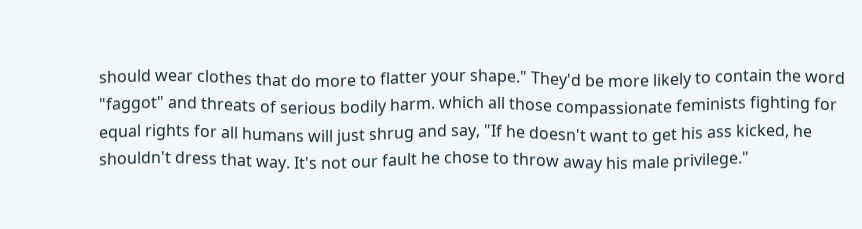should wear clothes that do more to flatter your shape." They'd be more likely to contain the word "faggot" and threats of serious bodily harm. which all those compassionate feminists fighting for equal rights for all humans will just shrug and say, "If he doesn't want to get his ass kicked, he shouldn't dress that way. It's not our fault he chose to throw away his male privilege."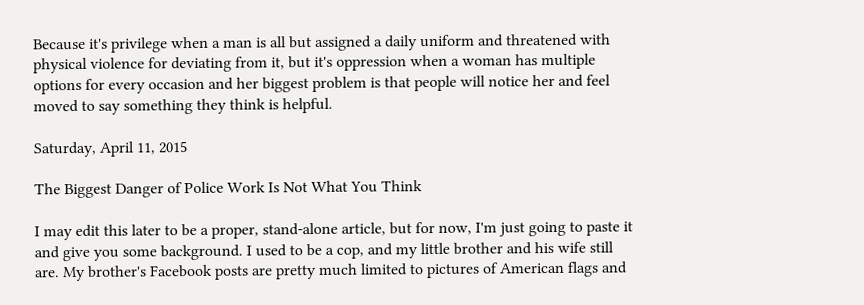Because it's privilege when a man is all but assigned a daily uniform and threatened with physical violence for deviating from it, but it's oppression when a woman has multiple options for every occasion and her biggest problem is that people will notice her and feel moved to say something they think is helpful.

Saturday, April 11, 2015

The Biggest Danger of Police Work Is Not What You Think

I may edit this later to be a proper, stand-alone article, but for now, I'm just going to paste it and give you some background. I used to be a cop, and my little brother and his wife still are. My brother's Facebook posts are pretty much limited to pictures of American flags and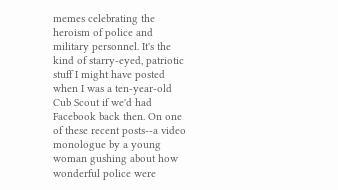memes celebrating the heroism of police and military personnel. It's the kind of starry-eyed, patriotic stuff I might have posted when I was a ten-year-old Cub Scout if we'd had Facebook back then. On one of these recent posts--a video monologue by a young woman gushing about how wonderful police were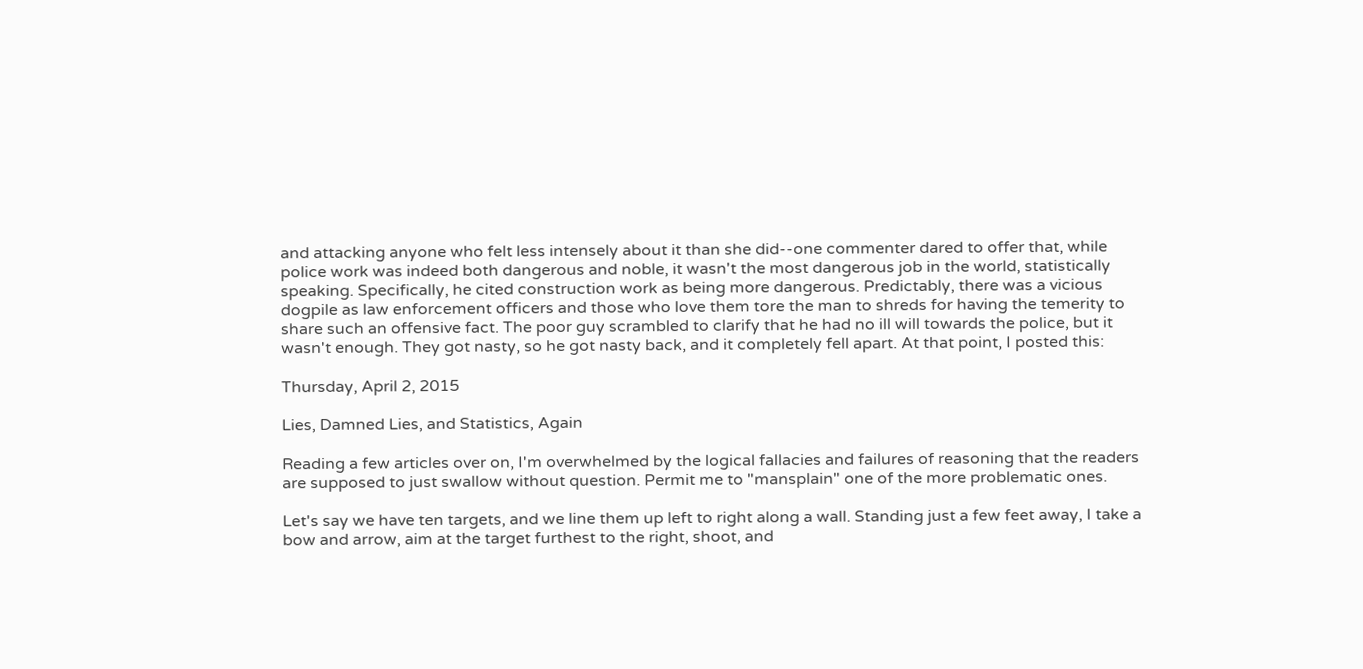and attacking anyone who felt less intensely about it than she did--one commenter dared to offer that, while police work was indeed both dangerous and noble, it wasn't the most dangerous job in the world, statistically speaking. Specifically, he cited construction work as being more dangerous. Predictably, there was a vicious dogpile as law enforcement officers and those who love them tore the man to shreds for having the temerity to share such an offensive fact. The poor guy scrambled to clarify that he had no ill will towards the police, but it wasn't enough. They got nasty, so he got nasty back, and it completely fell apart. At that point, I posted this:

Thursday, April 2, 2015

Lies, Damned Lies, and Statistics, Again

Reading a few articles over on, I'm overwhelmed by the logical fallacies and failures of reasoning that the readers are supposed to just swallow without question. Permit me to "mansplain" one of the more problematic ones.

Let's say we have ten targets, and we line them up left to right along a wall. Standing just a few feet away, I take a bow and arrow, aim at the target furthest to the right, shoot, and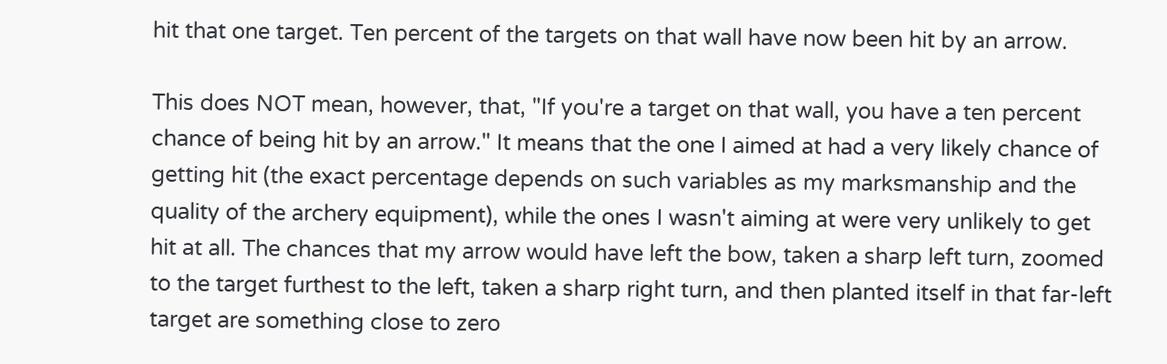hit that one target. Ten percent of the targets on that wall have now been hit by an arrow.

This does NOT mean, however, that, "If you're a target on that wall, you have a ten percent chance of being hit by an arrow." It means that the one I aimed at had a very likely chance of getting hit (the exact percentage depends on such variables as my marksmanship and the quality of the archery equipment), while the ones I wasn't aiming at were very unlikely to get hit at all. The chances that my arrow would have left the bow, taken a sharp left turn, zoomed to the target furthest to the left, taken a sharp right turn, and then planted itself in that far-left target are something close to zero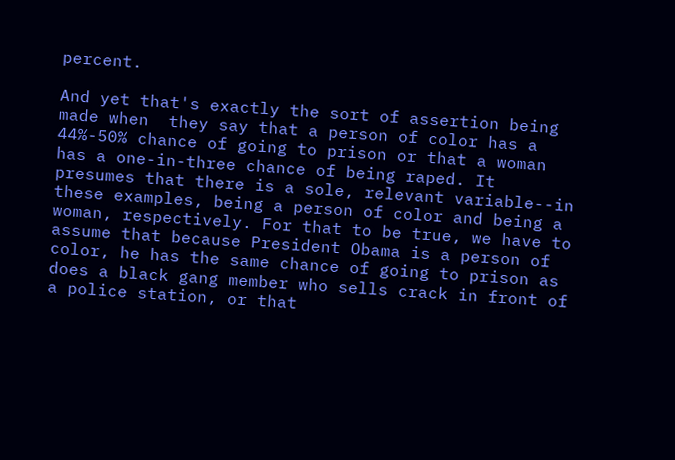percent.

And yet that's exactly the sort of assertion being made when  they say that a person of color has a 44%-50% chance of going to prison or that a woman has a one-in-three chance of being raped. It presumes that there is a sole, relevant variable--in these examples, being a person of color and being a woman, respectively. For that to be true, we have to assume that because President Obama is a person of color, he has the same chance of going to prison as does a black gang member who sells crack in front of a police station, or that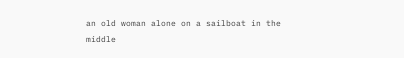an old woman alone on a sailboat in the middle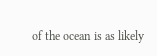of the ocean is as likely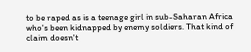to be raped as is a teenage girl in sub-Saharan Africa who's been kidnapped by enemy soldiers. That kind of claim doesn't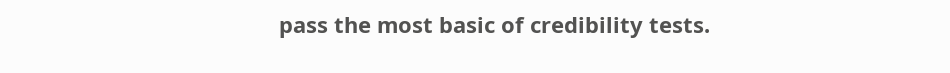pass the most basic of credibility tests.